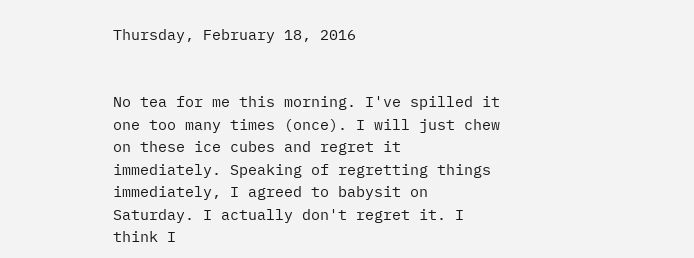Thursday, February 18, 2016


No tea for me this morning. I've spilled it one too many times (once). I will just chew on these ice cubes and regret it immediately. Speaking of regretting things immediately, I agreed to babysit on Saturday. I actually don't regret it. I think I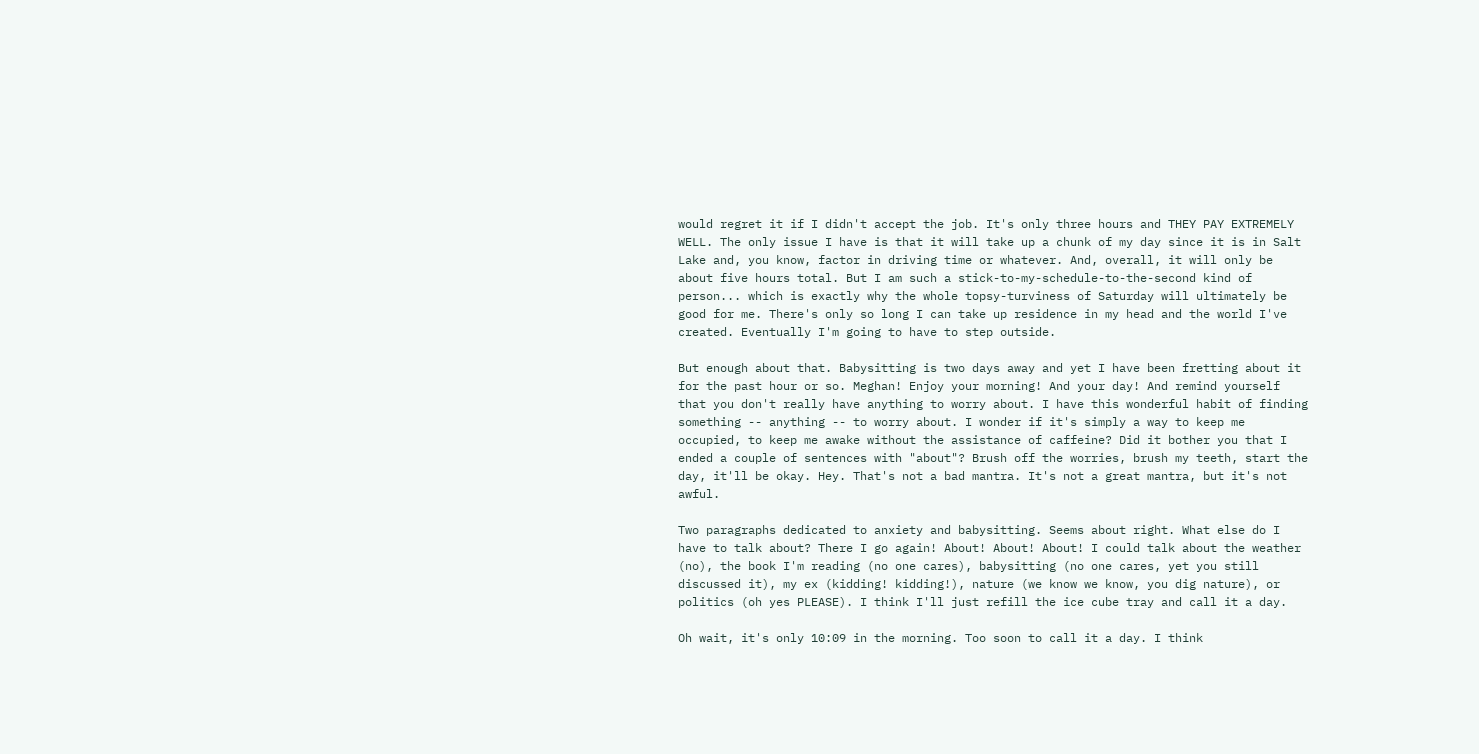would regret it if I didn't accept the job. It's only three hours and THEY PAY EXTREMELY WELL. The only issue I have is that it will take up a chunk of my day since it is in Salt Lake and, you know, factor in driving time or whatever. And, overall, it will only be about five hours total. But I am such a stick-to-my-schedule-to-the-second kind of person... which is exactly why the whole topsy-turviness of Saturday will ultimately be good for me. There's only so long I can take up residence in my head and the world I've created. Eventually I'm going to have to step outside.

But enough about that. Babysitting is two days away and yet I have been fretting about it for the past hour or so. Meghan! Enjoy your morning! And your day! And remind yourself that you don't really have anything to worry about. I have this wonderful habit of finding something -- anything -- to worry about. I wonder if it's simply a way to keep me occupied, to keep me awake without the assistance of caffeine? Did it bother you that I ended a couple of sentences with "about"? Brush off the worries, brush my teeth, start the day, it'll be okay. Hey. That's not a bad mantra. It's not a great mantra, but it's not awful.

Two paragraphs dedicated to anxiety and babysitting. Seems about right. What else do I have to talk about? There I go again! About! About! About! I could talk about the weather (no), the book I'm reading (no one cares), babysitting (no one cares, yet you still discussed it), my ex (kidding! kidding!), nature (we know we know, you dig nature), or politics (oh yes PLEASE). I think I'll just refill the ice cube tray and call it a day.

Oh wait, it's only 10:09 in the morning. Too soon to call it a day. I think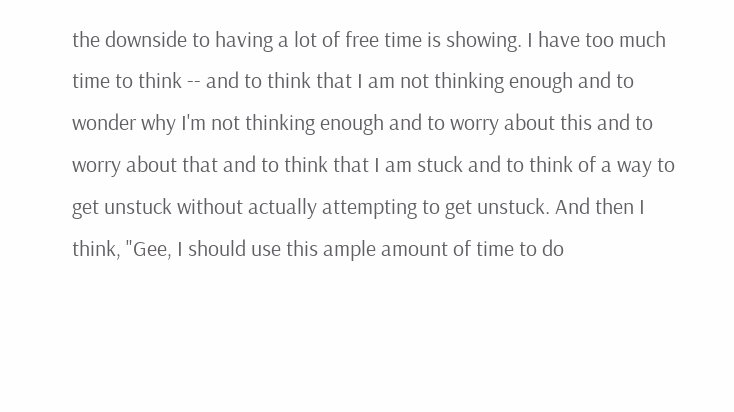the downside to having a lot of free time is showing. I have too much time to think -- and to think that I am not thinking enough and to wonder why I'm not thinking enough and to worry about this and to worry about that and to think that I am stuck and to think of a way to get unstuck without actually attempting to get unstuck. And then I think, "Gee, I should use this ample amount of time to do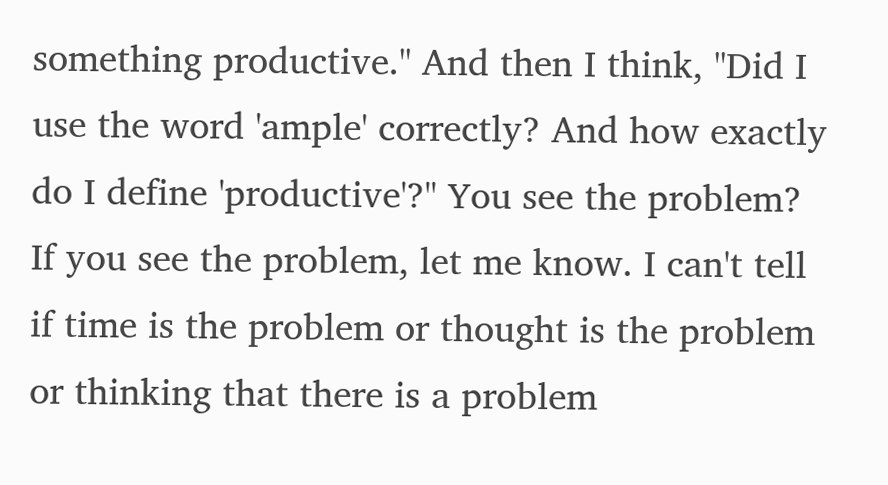something productive." And then I think, "Did I use the word 'ample' correctly? And how exactly do I define 'productive'?" You see the problem? If you see the problem, let me know. I can't tell if time is the problem or thought is the problem or thinking that there is a problem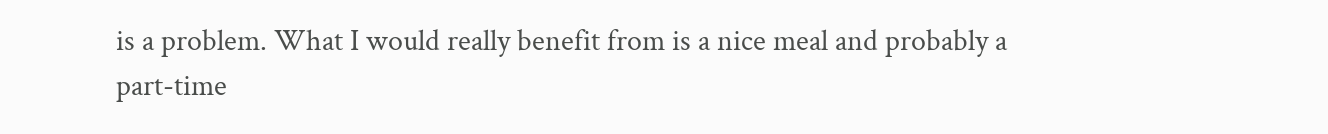is a problem. What I would really benefit from is a nice meal and probably a part-time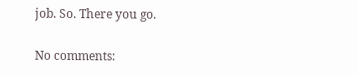job. So. There you go.

No comments: